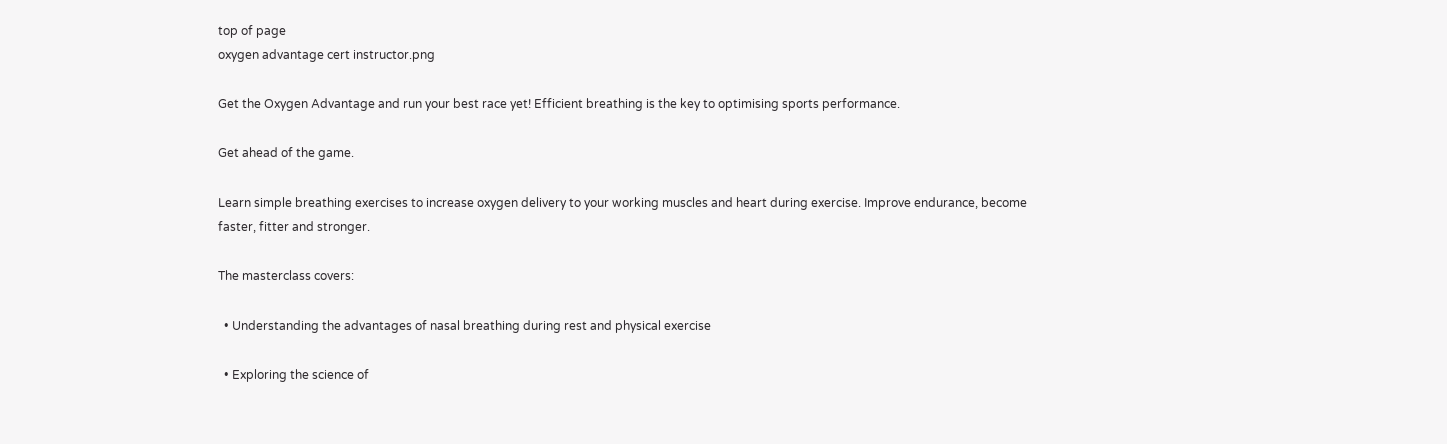top of page
oxygen advantage cert instructor.png

Get the Oxygen Advantage and run your best race yet! Efficient breathing is the key to optimising sports performance.

Get ahead of the game.

Learn simple breathing exercises to increase oxygen delivery to your working muscles and heart during exercise. Improve endurance, become faster, fitter and stronger.

The masterclass covers:

  • Understanding the advantages of nasal breathing during rest and physical exercise

  • Exploring the science of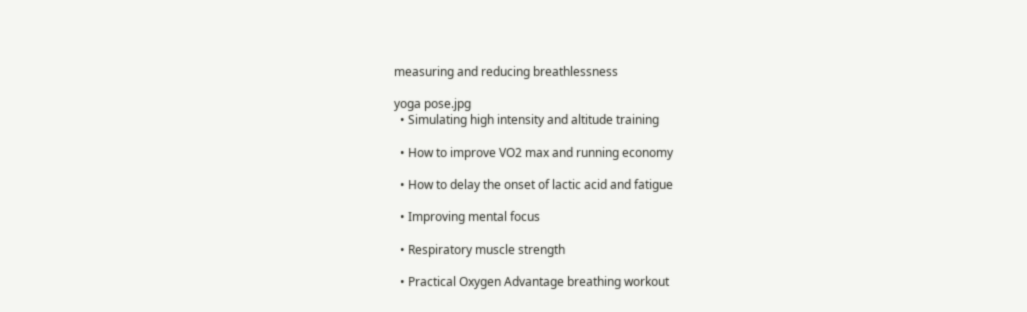measuring and reducing breathlessness

yoga pose.jpg
  • Simulating high intensity and altitude training

  • How to improve VO2 max and running economy

  • How to delay the onset of lactic acid and fatigue

  • Improving mental focus

  • Respiratory muscle strength

  • Practical Oxygen Advantage breathing workout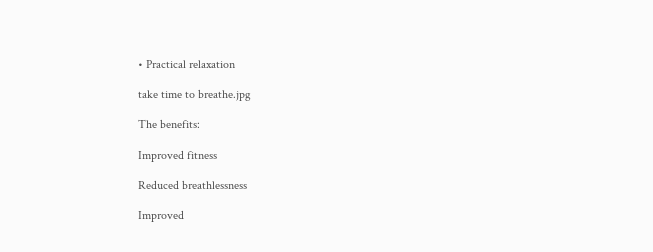• Practical relaxation

take time to breathe.jpg

The benefits:

Improved fitness

Reduced breathlessness

Improved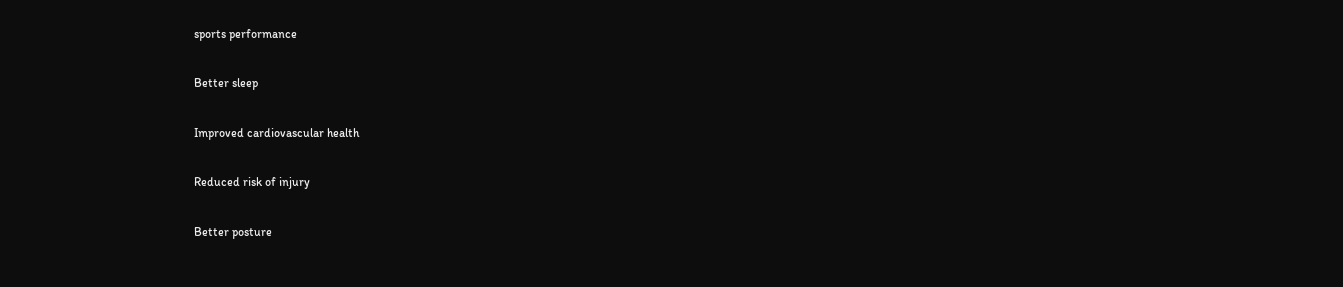sports performance

Better sleep

Improved cardiovascular health

Reduced risk of injury

Better posture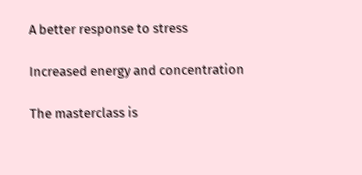A better response to stress

Increased energy and concentration

The masterclass is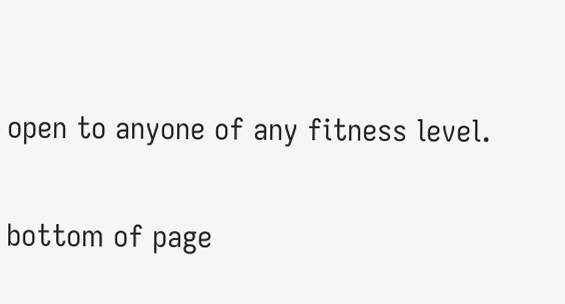open to anyone of any fitness level.

bottom of page